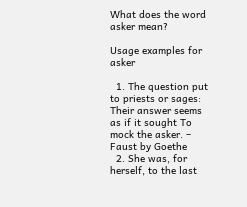What does the word asker mean?

Usage examples for asker

  1. The question put to priests or sages: Their answer seems as if it sought To mock the asker. – Faust by Goethe
  2. She was, for herself, to the last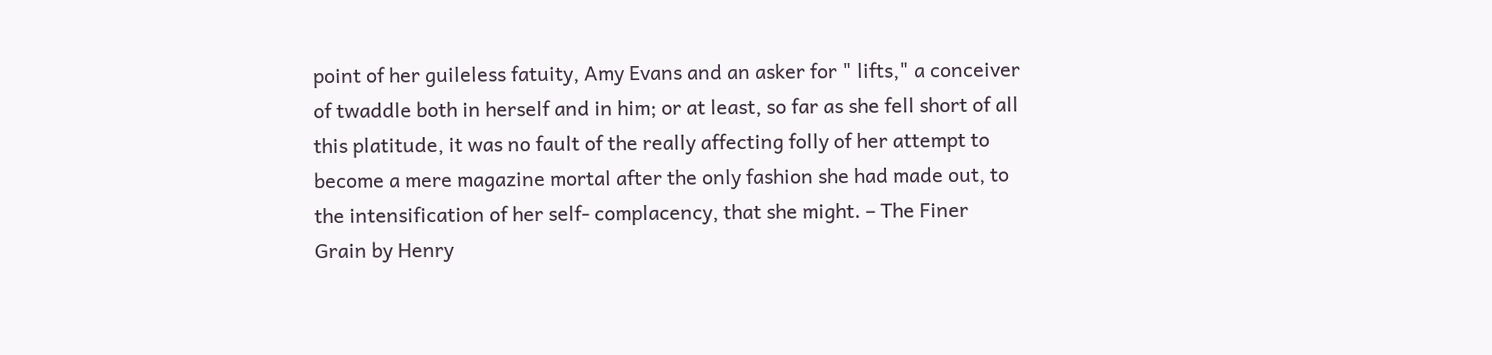point of her guileless fatuity, Amy Evans and an asker for " lifts," a conceiver of twaddle both in herself and in him; or at least, so far as she fell short of all this platitude, it was no fault of the really affecting folly of her attempt to become a mere magazine mortal after the only fashion she had made out, to the intensification of her self- complacency, that she might. – The Finer Grain by Henry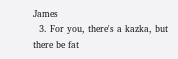James
  3. For you, there's a kazka, but there be fat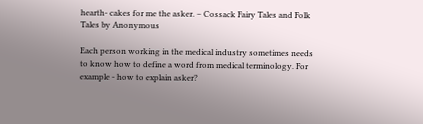hearth- cakes for me the asker. – Cossack Fairy Tales and Folk Tales by Anonymous

Each person working in the medical industry sometimes needs to know how to define a word from medical terminology. For example - how to explain asker?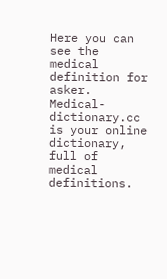Here you can see the medical definition for asker. Medical-dictionary.cc is your online dictionary, full of medical definitions.